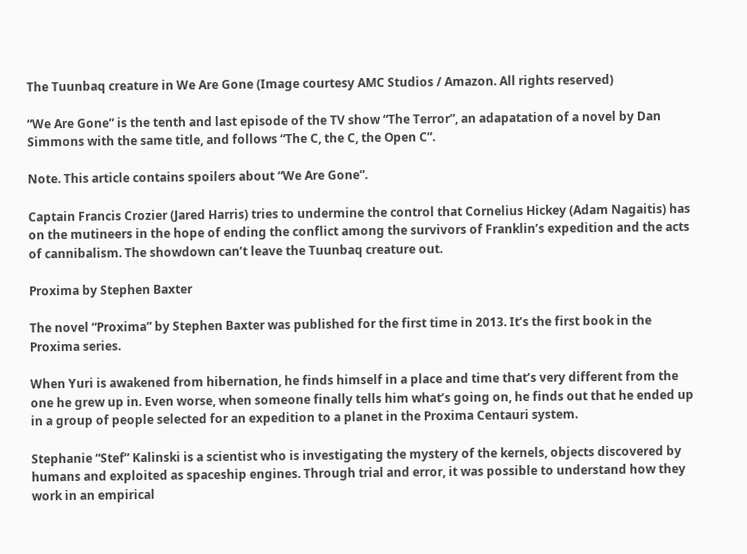The Tuunbaq creature in We Are Gone (Image courtesy AMC Studios / Amazon. All rights reserved)

“We Are Gone” is the tenth and last episode of the TV show “The Terror”, an adapatation of a novel by Dan Simmons with the same title, and follows “The C, the C, the Open C”.

Note. This article contains spoilers about “We Are Gone”.

Captain Francis Crozier (Jared Harris) tries to undermine the control that Cornelius Hickey (Adam Nagaitis) has on the mutineers in the hope of ending the conflict among the survivors of Franklin’s expedition and the acts of cannibalism. The showdown can’t leave the Tuunbaq creature out.

Proxima by Stephen Baxter

The novel “Proxima” by Stephen Baxter was published for the first time in 2013. It’s the first book in the Proxima series.

When Yuri is awakened from hibernation, he finds himself in a place and time that’s very different from the one he grew up in. Even worse, when someone finally tells him what’s going on, he finds out that he ended up in a group of people selected for an expedition to a planet in the Proxima Centauri system.

Stephanie “Stef” Kalinski is a scientist who is investigating the mystery of the kernels, objects discovered by humans and exploited as spaceship engines. Through trial and error, it was possible to understand how they work in an empirical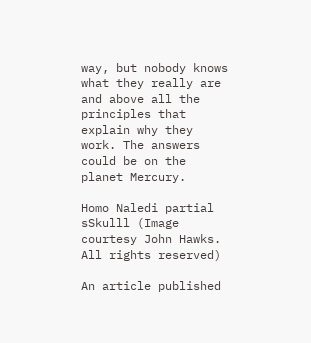way, but nobody knows what they really are and above all the principles that explain why they work. The answers could be on the planet Mercury.

Homo Naledi partial sSkulll (Image courtesy John Hawks. All rights reserved)

An article published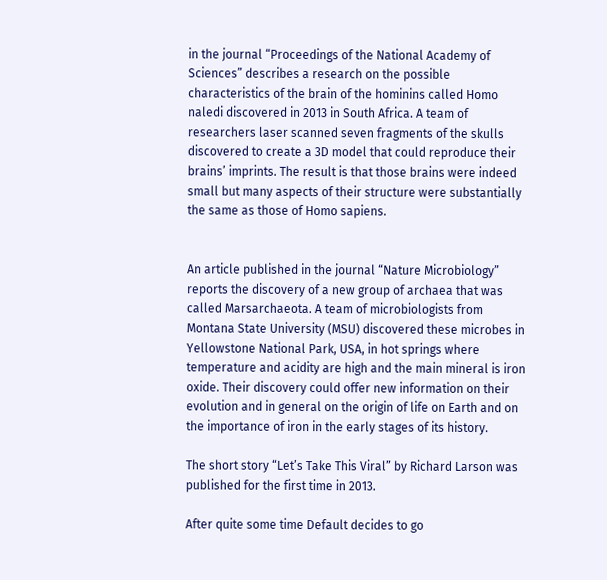in the journal “Proceedings of the National Academy of Sciences” describes a research on the possible characteristics of the brain of the hominins called Homo naledi discovered in 2013 in South Africa. A team of researchers laser scanned seven fragments of the skulls discovered to create a 3D model that could reproduce their brains’ imprints. The result is that those brains were indeed small but many aspects of their structure were substantially the same as those of Homo sapiens.


An article published in the journal “Nature Microbiology” reports the discovery of a new group of archaea that was called Marsarchaeota. A team of microbiologists from Montana State University (MSU) discovered these microbes in Yellowstone National Park, USA, in hot springs where temperature and acidity are high and the main mineral is iron oxide. Their discovery could offer new information on their evolution and in general on the origin of life on Earth and on the importance of iron in the early stages of its history.

The short story “Let’s Take This Viral” by Richard Larson was published for the first time in 2013.

After quite some time Default decides to go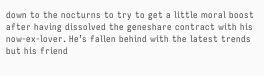down to the nocturns to try to get a little moral boost after having dissolved the geneshare contract with his now-ex-lover. He’s fallen behind with the latest trends but his friend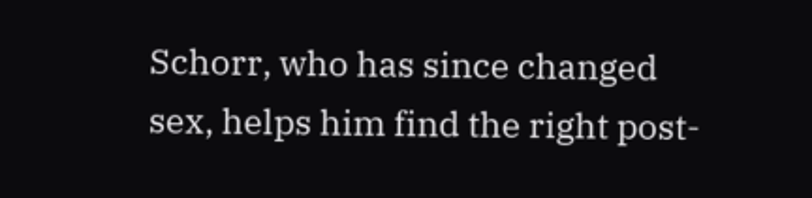Schorr, who has since changed sex, helps him find the right post-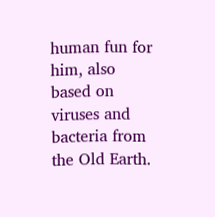human fun for him, also based on viruses and bacteria from the Old Earth.